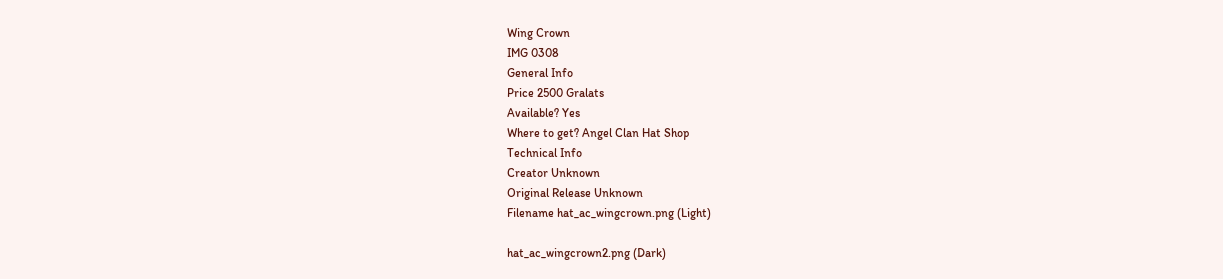Wing Crown
IMG 0308
General Info
Price 2500 Gralats
Available? Yes
Where to get? Angel Clan Hat Shop
Technical Info
Creator Unknown
Original Release Unknown
Filename hat_ac_wingcrown.png (Light)

hat_ac_wingcrown2.png (Dark)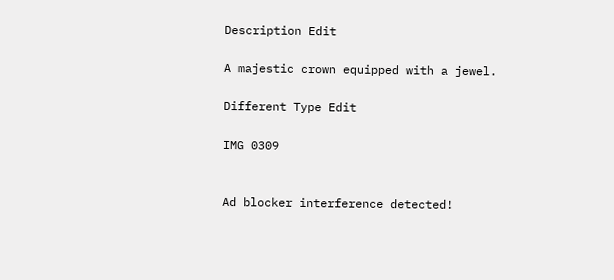Description Edit

A majestic crown equipped with a jewel.

Different Type Edit

IMG 0309


Ad blocker interference detected!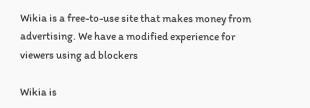Wikia is a free-to-use site that makes money from advertising. We have a modified experience for viewers using ad blockers

Wikia is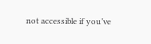not accessible if you’ve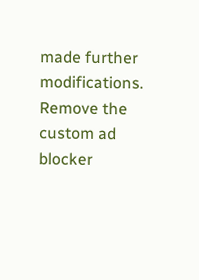made further modifications. Remove the custom ad blocker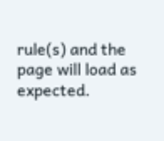rule(s) and the page will load as expected.